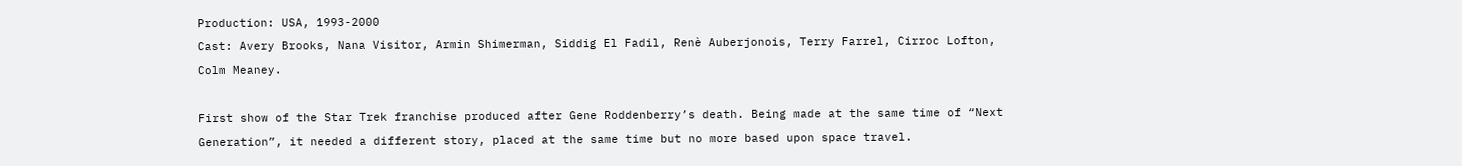Production: USA, 1993-2000
Cast: Avery Brooks, Nana Visitor, Armin Shimerman, Siddig El Fadil, Renè Auberjonois, Terry Farrel, Cirroc Lofton, Colm Meaney.

First show of the Star Trek franchise produced after Gene Roddenberry’s death. Being made at the same time of “Next Generation”, it needed a different story, placed at the same time but no more based upon space travel.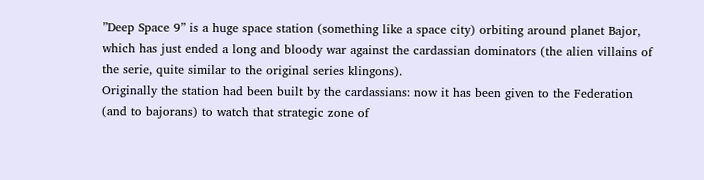”Deep Space 9” is a huge space station (something like a space city) orbiting around planet Bajor, which has just ended a long and bloody war against the cardassian dominators (the alien villains of the serie, quite similar to the original series klingons).
Originally the station had been built by the cardassians: now it has been given to the Federation (and to bajorans) to watch that strategic zone of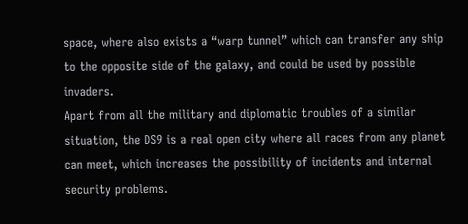space, where also exists a “warp tunnel” which can transfer any ship to the opposite side of the galaxy, and could be used by possible invaders.
Apart from all the military and diplomatic troubles of a similar situation, the DS9 is a real open city where all races from any planet can meet, which increases the possibility of incidents and internal security problems.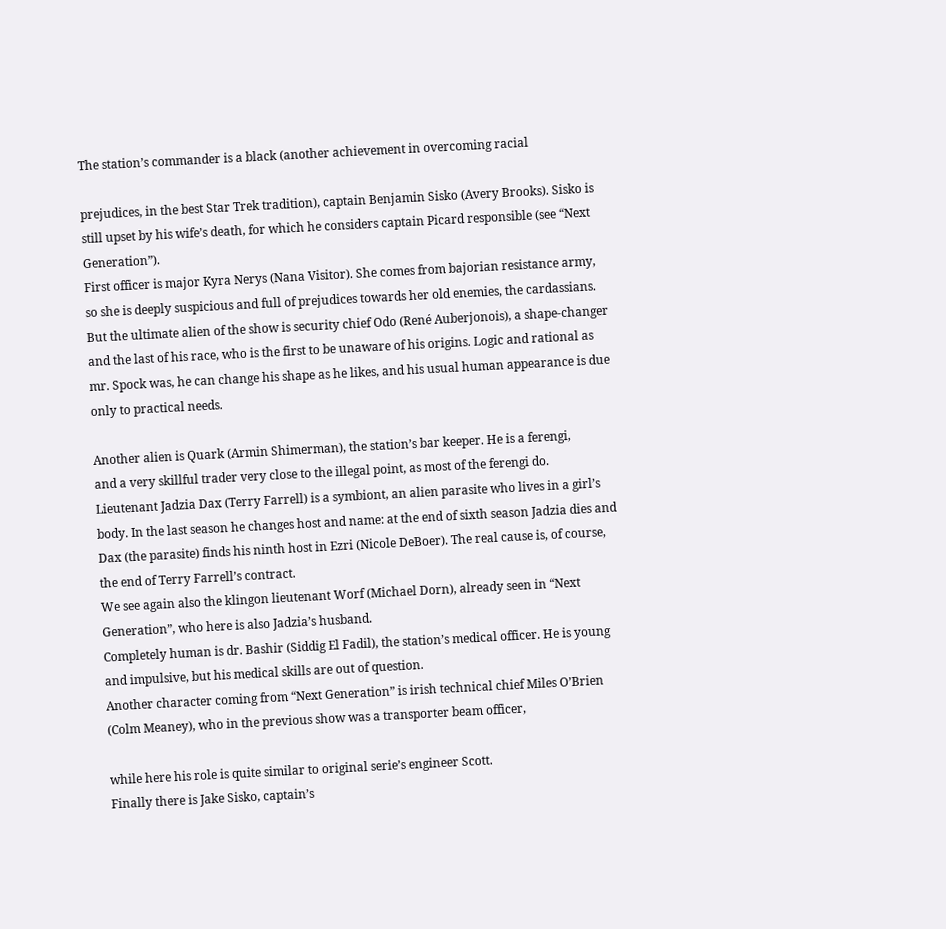The station’s commander is a black (another achievement in overcoming racial

prejudices, in the best Star Trek tradition), captain Benjamin Sisko (Avery Brooks). Sisko is still upset by his wife’s death, for which he considers captain Picard responsible (see “Next Generation”).
First officer is major Kyra Nerys (Nana Visitor). She comes from bajorian resistance army, so she is deeply suspicious and full of prejudices towards her old enemies, the cardassians.
But the ultimate alien of the show is security chief Odo (René Auberjonois), a shape-changer and the last of his race, who is the first to be unaware of his origins. Logic and rational as mr. Spock was, he can change his shape as he likes, and his usual human appearance is due only to practical needs.

Another alien is Quark (Armin Shimerman), the station’s bar keeper. He is a ferengi,
and a very skillful trader very close to the illegal point, as most of the ferengi do.
Lieutenant Jadzia Dax (Terry Farrell) is a symbiont, an alien parasite who lives in a girl’s body. In the last season he changes host and name: at the end of sixth season Jadzia dies and Dax (the parasite) finds his ninth host in Ezri (Nicole DeBoer). The real cause is, of course, the end of Terry Farrell’s contract.
We see again also the klingon lieutenant Worf (Michael Dorn), already seen in “Next Generation”, who here is also Jadzia’s husband.
Completely human is dr. Bashir (Siddig El Fadil), the station’s medical officer. He is young and impulsive, but his medical skills are out of question.
Another character coming from “Next Generation” is irish technical chief Miles O’Brien (Colm Meaney), who in the previous show was a transporter beam officer,

while here his role is quite similar to original serie’s engineer Scott.
Finally there is Jake Sisko, captain’s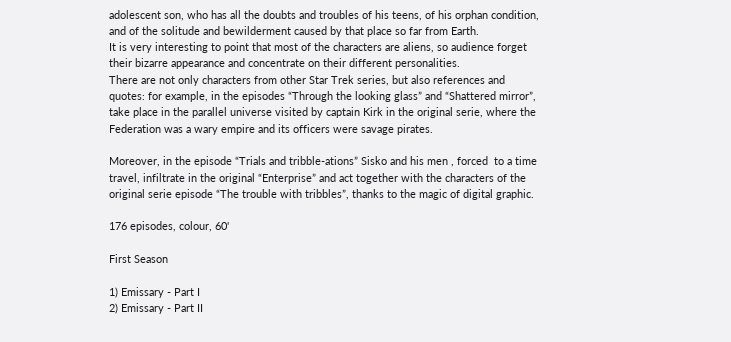adolescent son, who has all the doubts and troubles of his teens, of his orphan condition, and of the solitude and bewilderment caused by that place so far from Earth.
It is very interesting to point that most of the characters are aliens, so audience forget their bizarre appearance and concentrate on their different personalities.
There are not only characters from other Star Trek series, but also references and quotes: for example, in the episodes “Through the looking glass” and “Shattered mirror”, take place in the parallel universe visited by captain Kirk in the original serie, where the Federation was a wary empire and its officers were savage pirates.

Moreover, in the episode “Trials and tribble-ations” Sisko and his men , forced  to a time travel, infiltrate in the original “Enterprise” and act together with the characters of the original serie episode “The trouble with tribbles”, thanks to the magic of digital graphic.

176 episodes, colour, 60'

First Season

1) Emissary - Part I
2) Emissary - Part II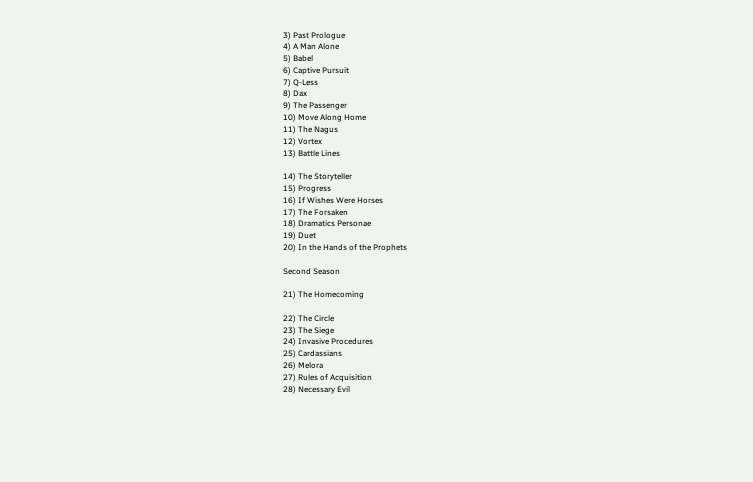3) Past Prologue
4) A Man Alone
5) Babel
6) Captive Pursuit
7) Q-Less
8) Dax
9) The Passenger
10) Move Along Home
11) The Nagus
12) Vortex
13) Battle Lines

14) The Storyteller
15) Progress
16) If Wishes Were Horses
17) The Forsaken
18) Dramatics Personae
19) Duet
20) In the Hands of the Prophets

Second Season

21) The Homecoming

22) The Circle
23) The Siege
24) Invasive Procedures
25) Cardassians
26) Melora
27) Rules of Acquisition
28) Necessary Evil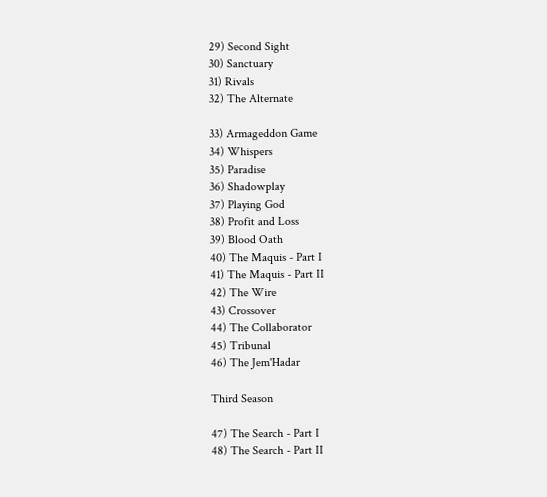29) Second Sight
30) Sanctuary
31) Rivals
32) The Alternate

33) Armageddon Game
34) Whispers
35) Paradise
36) Shadowplay
37) Playing God
38) Profit and Loss
39) Blood Oath
40) The Maquis - Part I
41) The Maquis - Part II
42) The Wire
43) Crossover
44) The Collaborator
45) Tribunal
46) The Jem'Hadar

Third Season

47) The Search - Part I
48) The Search - Part II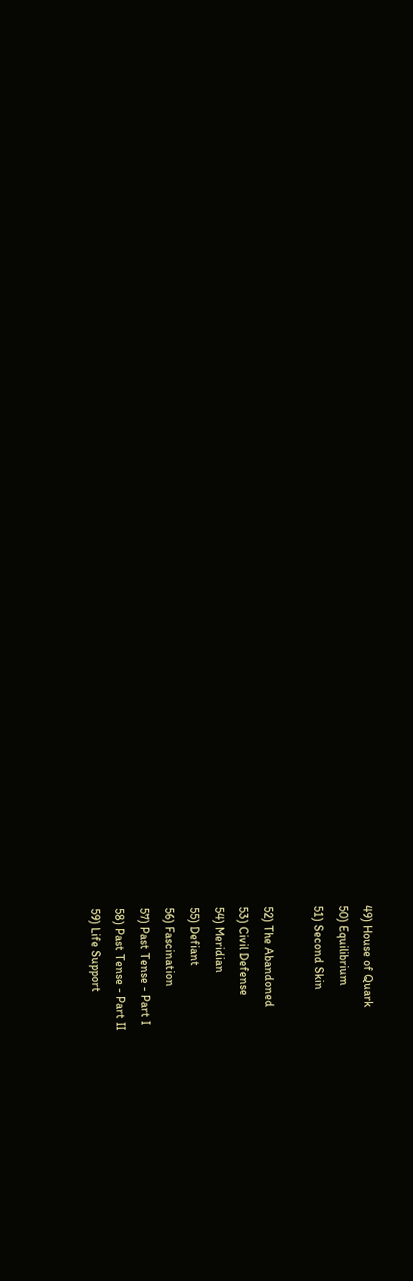49) House of Quark
50) Equilibrium
51) Second Skin

52) The Abandoned
53) Civil Defense
54) Meridian
55) Defiant
56) Fascination
57) Past Tense - Part I
58) Past Tense - Part II
59) Life Support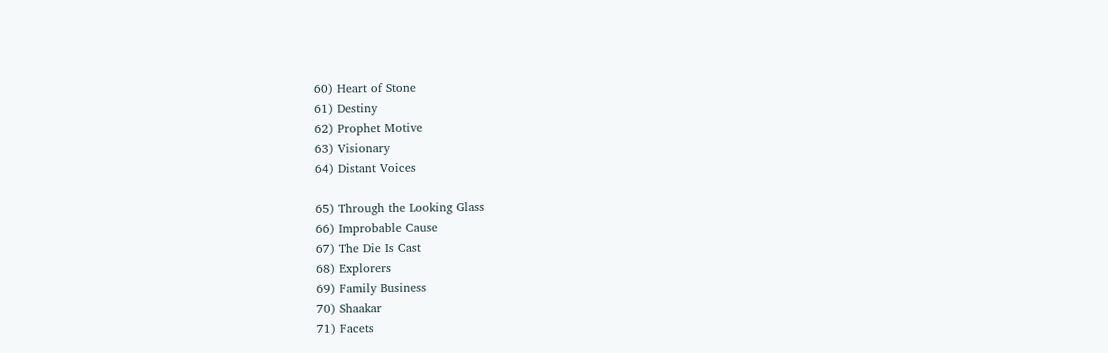60) Heart of Stone
61) Destiny
62) Prophet Motive
63) Visionary
64) Distant Voices

65) Through the Looking Glass
66) Improbable Cause
67) The Die Is Cast
68) Explorers
69) Family Business
70) Shaakar
71) Facets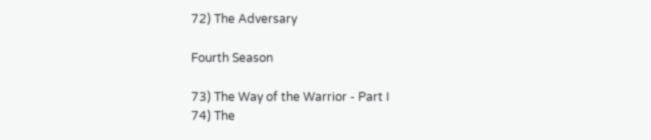72) The Adversary

Fourth Season

73) The Way of the Warrior - Part I
74) The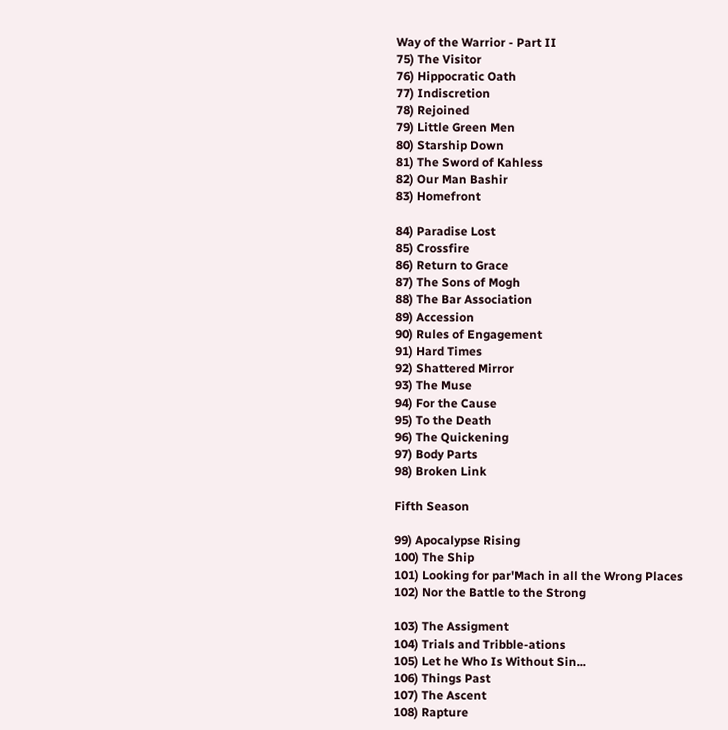Way of the Warrior - Part II
75) The Visitor
76) Hippocratic Oath
77) Indiscretion
78) Rejoined
79) Little Green Men
80) Starship Down
81) The Sword of Kahless
82) Our Man Bashir
83) Homefront

84) Paradise Lost
85) Crossfire
86) Return to Grace
87) The Sons of Mogh
88) The Bar Association
89) Accession
90) Rules of Engagement
91) Hard Times
92) Shattered Mirror
93) The Muse
94) For the Cause
95) To the Death
96) The Quickening
97) Body Parts
98) Broken Link

Fifth Season

99) Apocalypse Rising
100) The Ship
101) Looking for par'Mach in all the Wrong Places
102) Nor the Battle to the Strong

103) The Assigment
104) Trials and Tribble-ations
105) Let he Who Is Without Sin...
106) Things Past
107) The Ascent
108) Rapture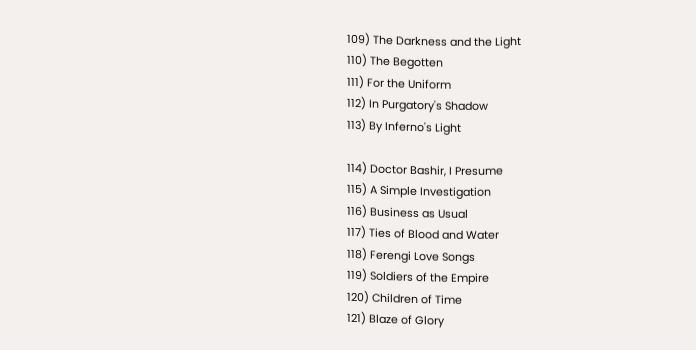109) The Darkness and the Light
110) The Begotten
111) For the Uniform
112) In Purgatory's Shadow
113) By Inferno's Light

114) Doctor Bashir, I Presume
115) A Simple Investigation
116) Business as Usual
117) Ties of Blood and Water
118) Ferengi Love Songs
119) Soldiers of the Empire
120) Children of Time
121) Blaze of Glory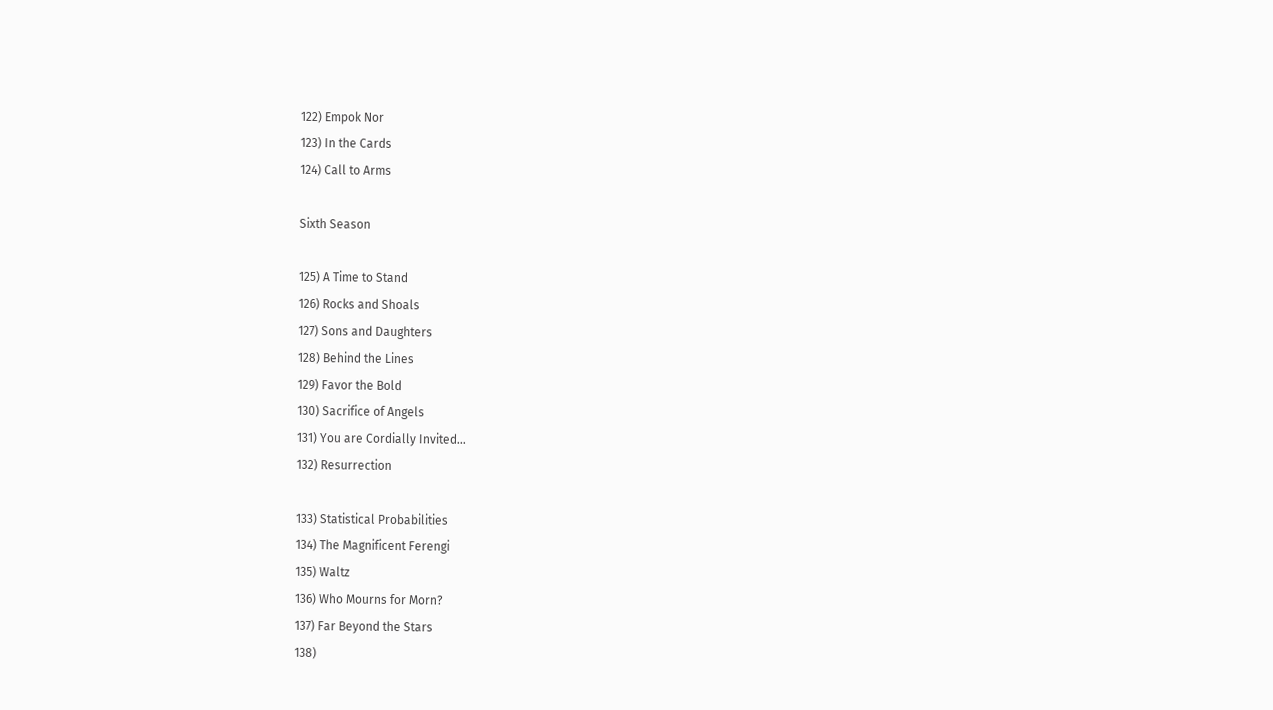122) Empok Nor
123) In the Cards
124) Call to Arms

Sixth Season

125) A Time to Stand
126) Rocks and Shoals
127) Sons and Daughters
128) Behind the Lines
129) Favor the Bold
130) Sacrifice of Angels
131) You are Cordially Invited...
132) Resurrection

133) Statistical Probabilities
134) The Magnificent Ferengi
135) Waltz
136) Who Mourns for Morn?
137) Far Beyond the Stars
138)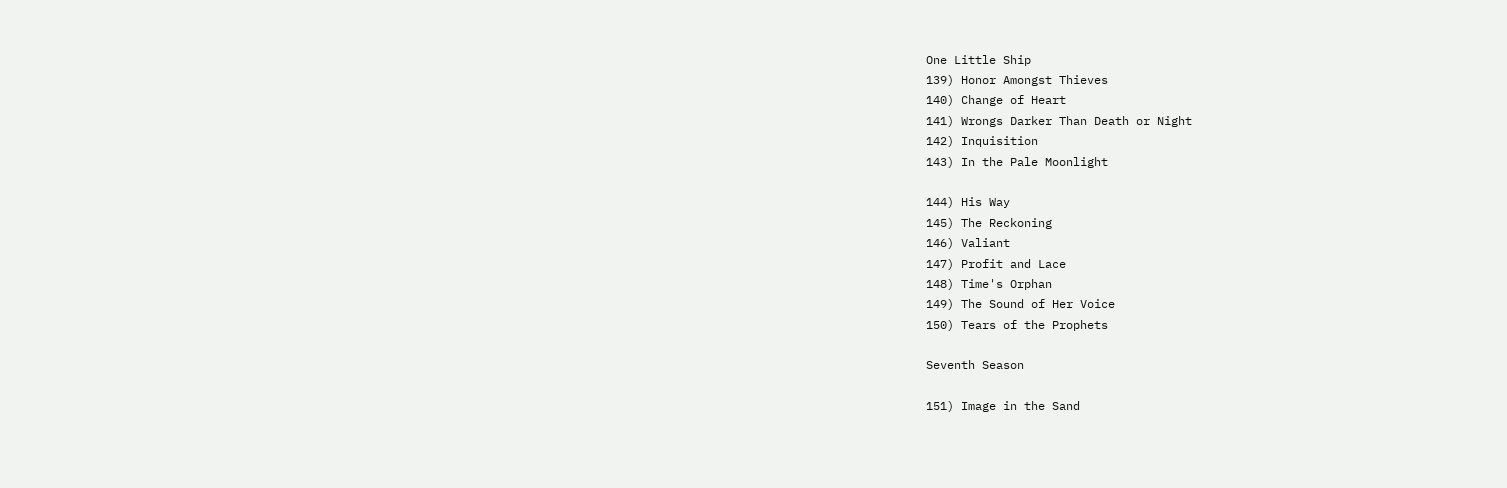One Little Ship
139) Honor Amongst Thieves
140) Change of Heart
141) Wrongs Darker Than Death or Night
142) Inquisition
143) In the Pale Moonlight

144) His Way
145) The Reckoning
146) Valiant
147) Profit and Lace
148) Time's Orphan
149) The Sound of Her Voice
150) Tears of the Prophets

Seventh Season

151) Image in the Sand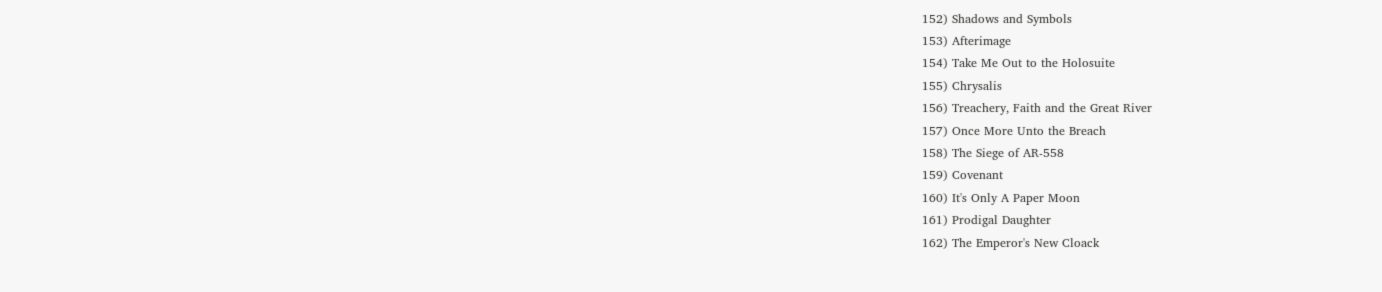152) Shadows and Symbols
153) Afterimage
154) Take Me Out to the Holosuite
155) Chrysalis
156) Treachery, Faith and the Great River
157) Once More Unto the Breach
158) The Siege of AR-558
159) Covenant
160) It's Only A Paper Moon
161) Prodigal Daughter
162) The Emperor's New Cloack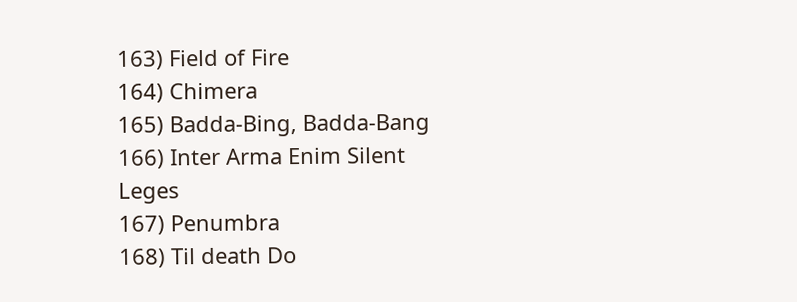163) Field of Fire
164) Chimera
165) Badda-Bing, Badda-Bang
166) Inter Arma Enim Silent Leges
167) Penumbra
168) Til death Do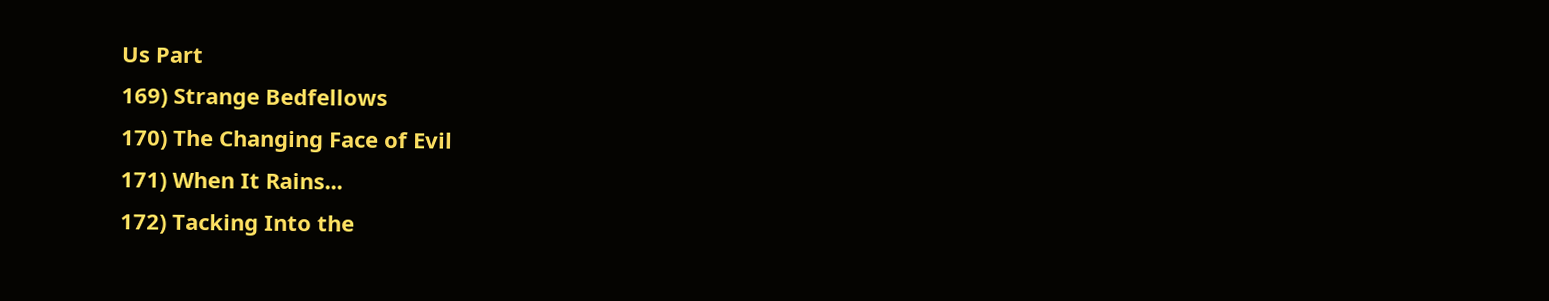Us Part
169) Strange Bedfellows
170) The Changing Face of Evil
171) When It Rains...
172) Tacking Into the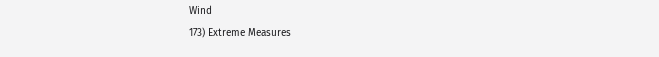Wind
173) Extreme Measures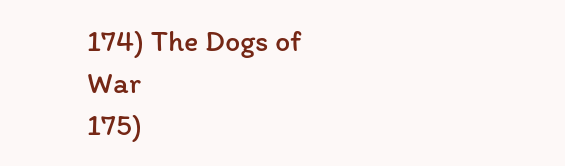174) The Dogs of War
175)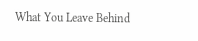What You Leave Behind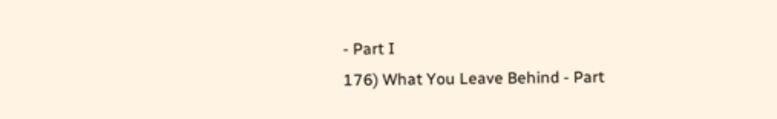- Part I
176) What You Leave Behind - Part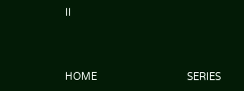II



HOME                              SERIES